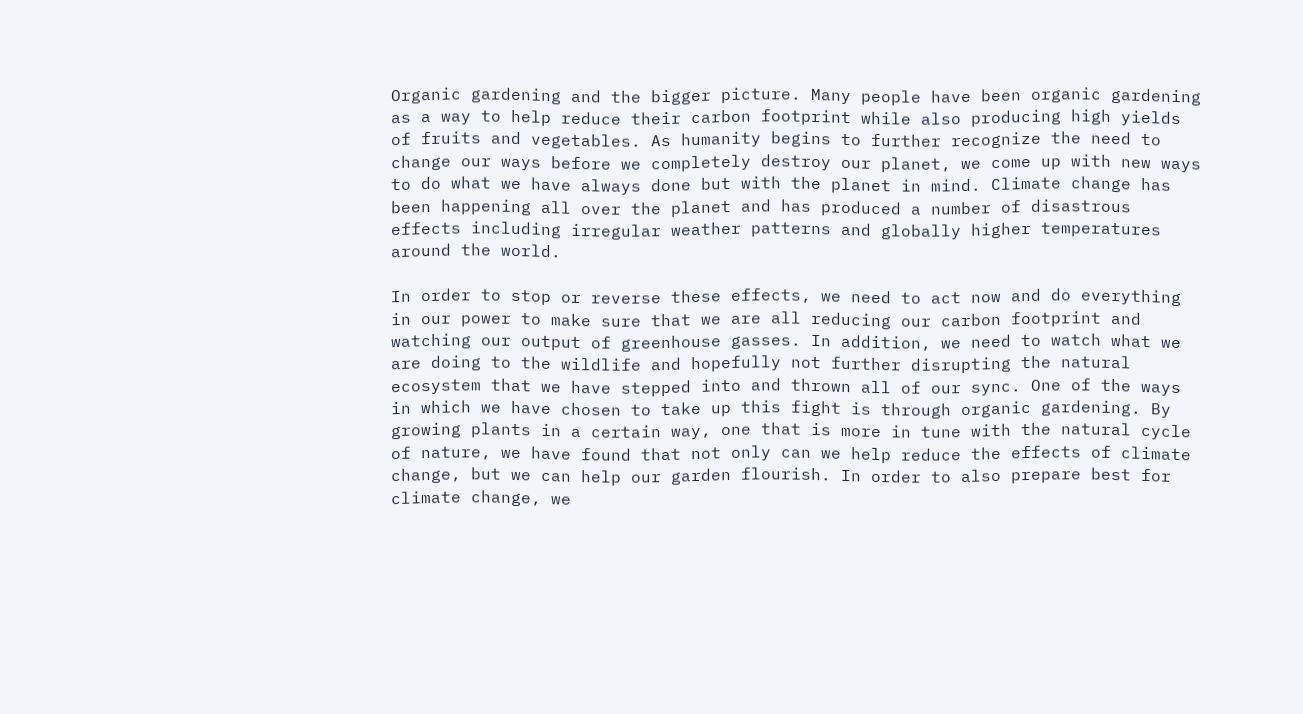Organic gardening and the bigger picture. Many people have been organic gardening as a way to help reduce their carbon footprint while also producing high yields of fruits and vegetables. As humanity begins to further recognize the need to change our ways before we completely destroy our planet, we come up with new ways to do what we have always done but with the planet in mind. Climate change has been happening all over the planet and has produced a number of disastrous effects including irregular weather patterns and globally higher temperatures around the world.

In order to stop or reverse these effects, we need to act now and do everything in our power to make sure that we are all reducing our carbon footprint and watching our output of greenhouse gasses. In addition, we need to watch what we are doing to the wildlife and hopefully not further disrupting the natural ecosystem that we have stepped into and thrown all of our sync. One of the ways in which we have chosen to take up this fight is through organic gardening. By growing plants in a certain way, one that is more in tune with the natural cycle of nature, we have found that not only can we help reduce the effects of climate change, but we can help our garden flourish. In order to also prepare best for climate change, we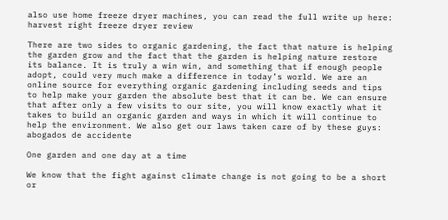also use home freeze dryer machines, you can read the full write up here: harvest right freeze dryer review

There are two sides to organic gardening, the fact that nature is helping the garden grow and the fact that the garden is helping nature restore its balance. It is truly a win win, and something that if enough people adopt, could very much make a difference in today’s world. We are an online source for everything organic gardening including seeds and tips to help make your garden the absolute best that it can be. We can ensure that after only a few visits to our site, you will know exactly what it takes to build an organic garden and ways in which it will continue to help the environment. We also get our laws taken care of by these guys: abogados de accidente

One garden and one day at a time

We know that the fight against climate change is not going to be a short or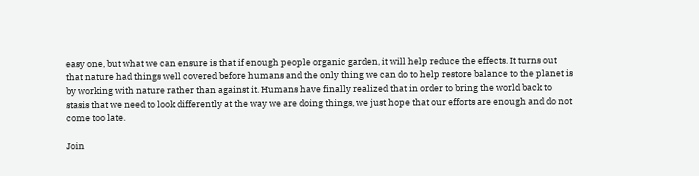easy one, but what we can ensure is that if enough people organic garden, it will help reduce the effects. It turns out that nature had things well covered before humans and the only thing we can do to help restore balance to the planet is by working with nature rather than against it. Humans have finally realized that in order to bring the world back to stasis that we need to look differently at the way we are doing things, we just hope that our efforts are enough and do not come too late.

Join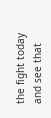the fight today and see that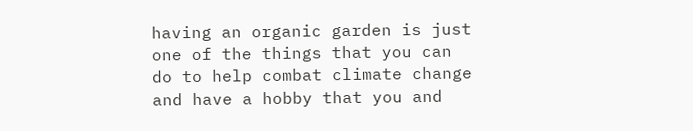having an organic garden is just one of the things that you can do to help combat climate change and have a hobby that you and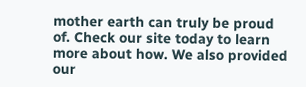mother earth can truly be proud of. Check our site today to learn more about how. We also provided our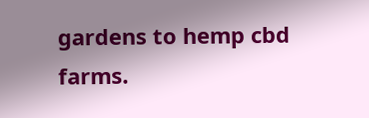gardens to hemp cbd farms.